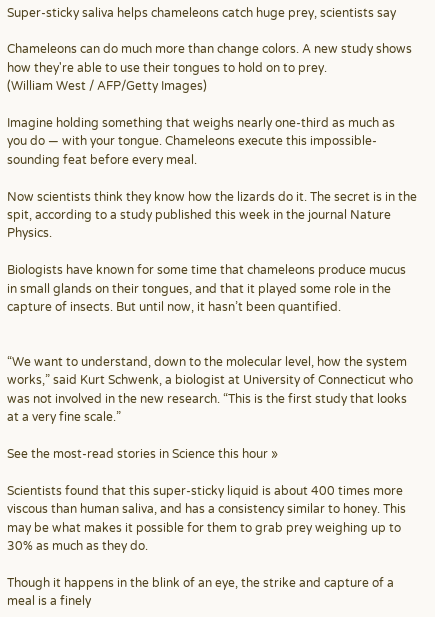Super-sticky saliva helps chameleons catch huge prey, scientists say

Chameleons can do much more than change colors. A new study shows how they're able to use their tongues to hold on to prey.
(William West / AFP/Getty Images)

Imagine holding something that weighs nearly one-third as much as you do — with your tongue. Chameleons execute this impossible-sounding feat before every meal.

Now scientists think they know how the lizards do it. The secret is in the spit, according to a study published this week in the journal Nature Physics.

Biologists have known for some time that chameleons produce mucus in small glands on their tongues, and that it played some role in the capture of insects. But until now, it hasn’t been quantified.


“We want to understand, down to the molecular level, how the system works,” said Kurt Schwenk, a biologist at University of Connecticut who was not involved in the new research. “This is the first study that looks at a very fine scale.”

See the most-read stories in Science this hour »

Scientists found that this super-sticky liquid is about 400 times more viscous than human saliva, and has a consistency similar to honey. This may be what makes it possible for them to grab prey weighing up to 30% as much as they do.

Though it happens in the blink of an eye, the strike and capture of a meal is a finely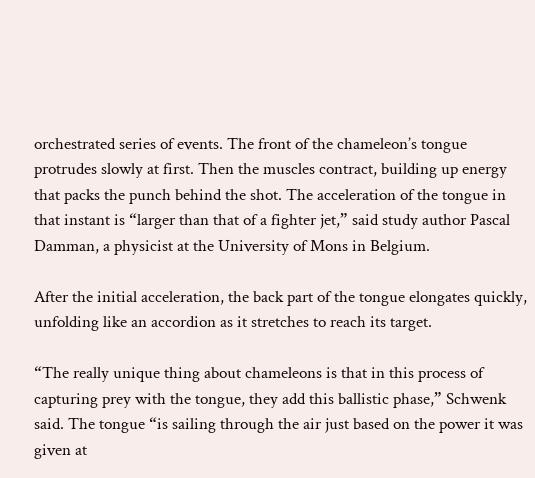orchestrated series of events. The front of the chameleon’s tongue protrudes slowly at first. Then the muscles contract, building up energy that packs the punch behind the shot. The acceleration of the tongue in that instant is “larger than that of a fighter jet,” said study author Pascal Damman, a physicist at the University of Mons in Belgium.

After the initial acceleration, the back part of the tongue elongates quickly, unfolding like an accordion as it stretches to reach its target.

“The really unique thing about chameleons is that in this process of capturing prey with the tongue, they add this ballistic phase,” Schwenk said. The tongue “is sailing through the air just based on the power it was given at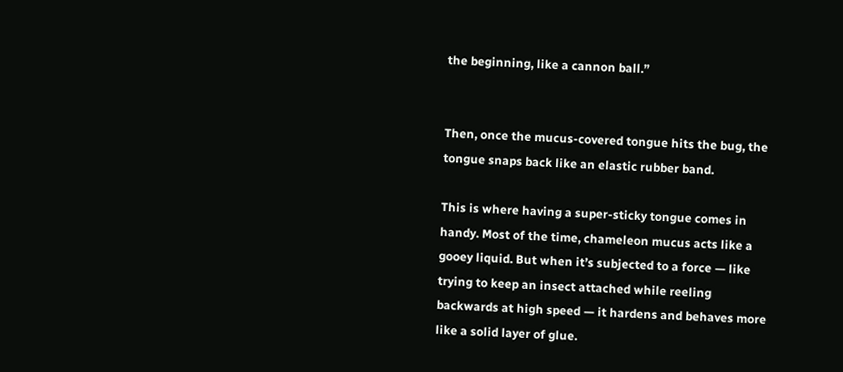the beginning, like a cannon ball.”


Then, once the mucus-covered tongue hits the bug, the tongue snaps back like an elastic rubber band.

This is where having a super-sticky tongue comes in handy. Most of the time, chameleon mucus acts like a gooey liquid. But when it’s subjected to a force — like trying to keep an insect attached while reeling backwards at high speed — it hardens and behaves more like a solid layer of glue.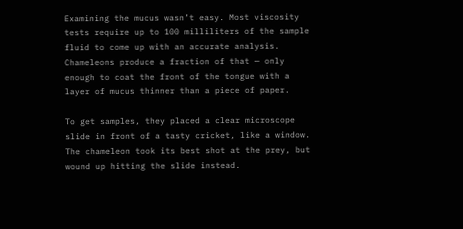Examining the mucus wasn’t easy. Most viscosity tests require up to 100 milliliters of the sample fluid to come up with an accurate analysis. Chameleons produce a fraction of that — only enough to coat the front of the tongue with a layer of mucus thinner than a piece of paper.

To get samples, they placed a clear microscope slide in front of a tasty cricket, like a window. The chameleon took its best shot at the prey, but wound up hitting the slide instead.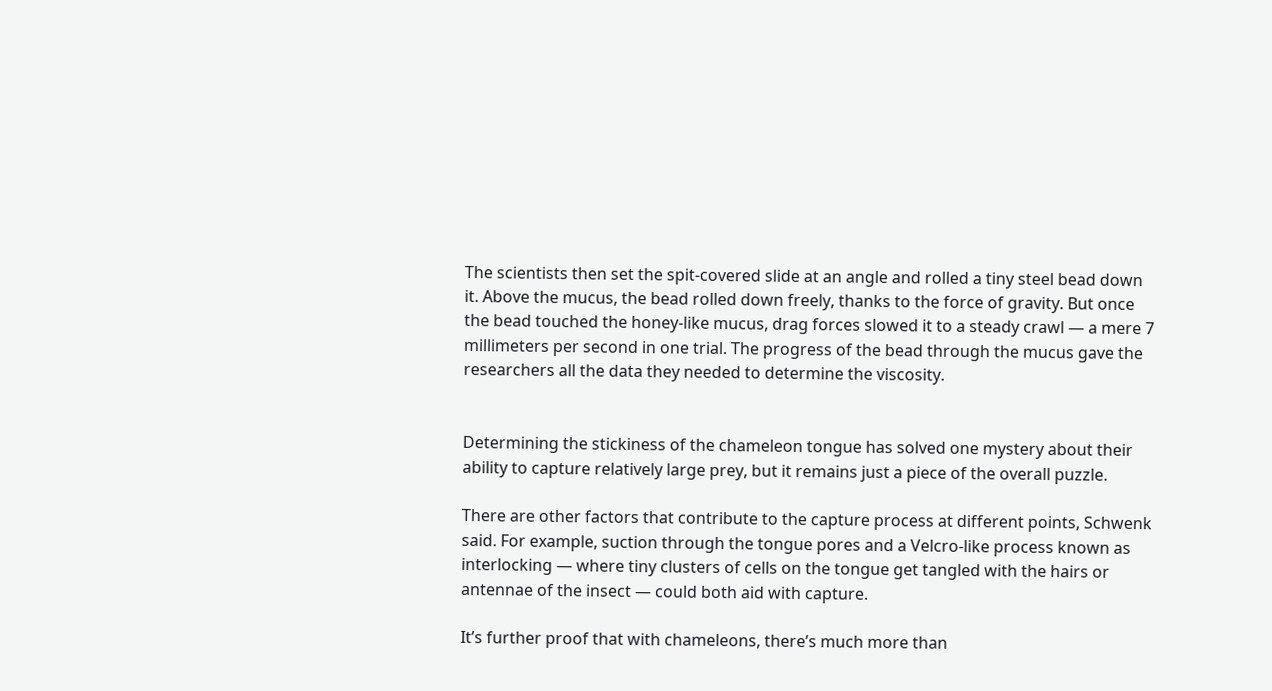The scientists then set the spit-covered slide at an angle and rolled a tiny steel bead down it. Above the mucus, the bead rolled down freely, thanks to the force of gravity. But once the bead touched the honey-like mucus, drag forces slowed it to a steady crawl — a mere 7 millimeters per second in one trial. The progress of the bead through the mucus gave the researchers all the data they needed to determine the viscosity.


Determining the stickiness of the chameleon tongue has solved one mystery about their ability to capture relatively large prey, but it remains just a piece of the overall puzzle.

There are other factors that contribute to the capture process at different points, Schwenk said. For example, suction through the tongue pores and a Velcro-like process known as interlocking — where tiny clusters of cells on the tongue get tangled with the hairs or antennae of the insect — could both aid with capture.

It’s further proof that with chameleons, there’s much more than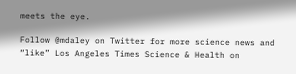meets the eye.

Follow @mdaley on Twitter for more science news and “like” Los Angeles Times Science & Health on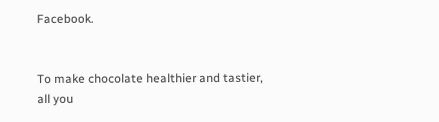Facebook.


To make chocolate healthier and tastier, all you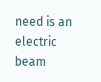need is an electric beam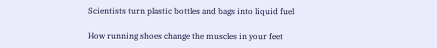Scientists turn plastic bottles and bags into liquid fuel

How running shoes change the muscles in your feet